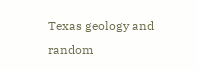Texas geology and random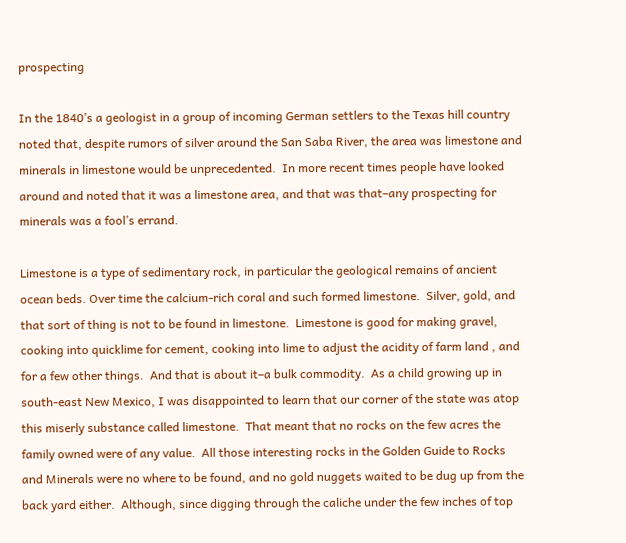prospecting

In the 1840’s a geologist in a group of incoming German settlers to the Texas hill country noted that, despite rumors of silver around the San Saba River, the area was limestone and minerals in limestone would be unprecedented.  In more recent times people have looked around and noted that it was a limestone area, and that was that–any prospecting for minerals was a fool’s errand.

Limestone is a type of sedimentary rock, in particular the geological remains of ancient ocean beds. Over time the calcium-rich coral and such formed limestone.  Silver, gold, and that sort of thing is not to be found in limestone.  Limestone is good for making gravel, cooking into quicklime for cement, cooking into lime to adjust the acidity of farm land , and for a few other things.  And that is about it–a bulk commodity.  As a child growing up in south-east New Mexico, I was disappointed to learn that our corner of the state was atop this miserly substance called limestone.  That meant that no rocks on the few acres the family owned were of any value.  All those interesting rocks in the Golden Guide to Rocks and Minerals were no where to be found, and no gold nuggets waited to be dug up from the back yard either.  Although, since digging through the caliche under the few inches of top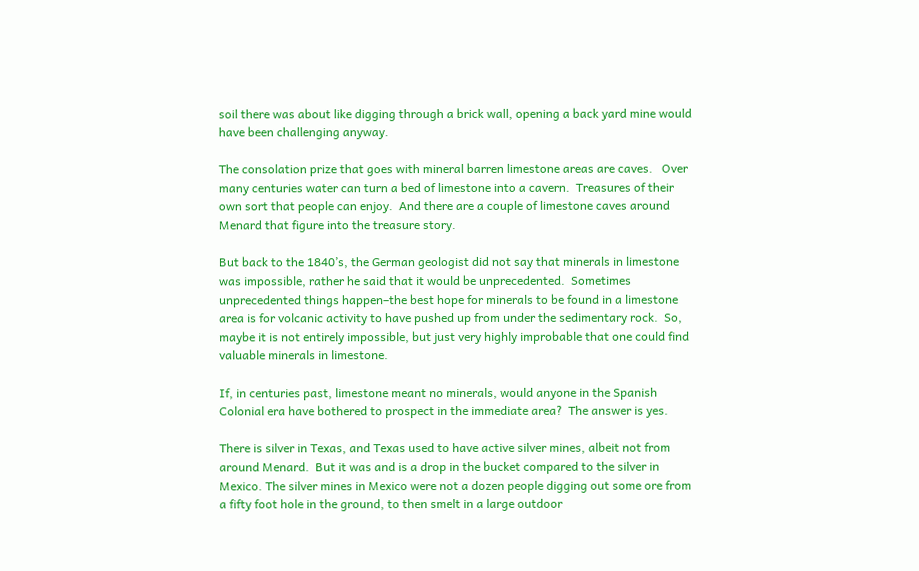soil there was about like digging through a brick wall, opening a back yard mine would have been challenging anyway.

The consolation prize that goes with mineral barren limestone areas are caves.   Over many centuries water can turn a bed of limestone into a cavern.  Treasures of their own sort that people can enjoy.  And there are a couple of limestone caves around Menard that figure into the treasure story.

But back to the 1840’s, the German geologist did not say that minerals in limestone was impossible, rather he said that it would be unprecedented.  Sometimes unprecedented things happen–the best hope for minerals to be found in a limestone area is for volcanic activity to have pushed up from under the sedimentary rock.  So, maybe it is not entirely impossible, but just very highly improbable that one could find valuable minerals in limestone.

If, in centuries past, limestone meant no minerals, would anyone in the Spanish Colonial era have bothered to prospect in the immediate area?  The answer is yes.

There is silver in Texas, and Texas used to have active silver mines, albeit not from around Menard.  But it was and is a drop in the bucket compared to the silver in Mexico. The silver mines in Mexico were not a dozen people digging out some ore from a fifty foot hole in the ground, to then smelt in a large outdoor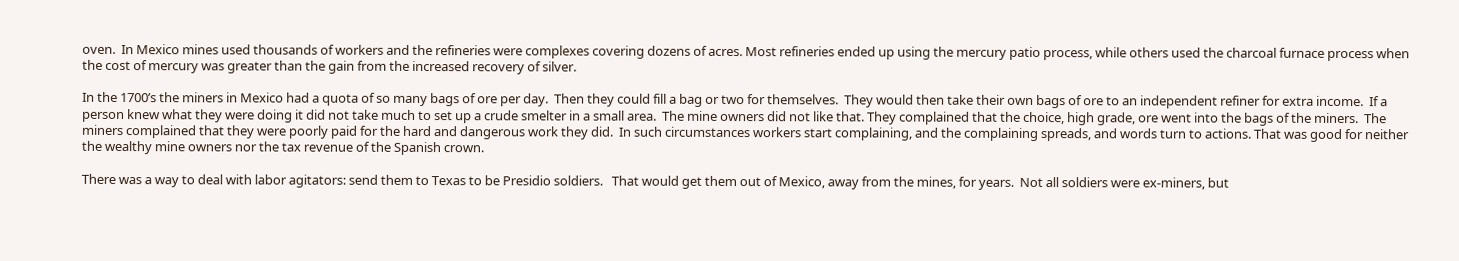oven.  In Mexico mines used thousands of workers and the refineries were complexes covering dozens of acres. Most refineries ended up using the mercury patio process, while others used the charcoal furnace process when the cost of mercury was greater than the gain from the increased recovery of silver.

In the 1700’s the miners in Mexico had a quota of so many bags of ore per day.  Then they could fill a bag or two for themselves.  They would then take their own bags of ore to an independent refiner for extra income.  If a person knew what they were doing it did not take much to set up a crude smelter in a small area.  The mine owners did not like that. They complained that the choice, high grade, ore went into the bags of the miners.  The miners complained that they were poorly paid for the hard and dangerous work they did.  In such circumstances workers start complaining, and the complaining spreads, and words turn to actions. That was good for neither the wealthy mine owners nor the tax revenue of the Spanish crown.

There was a way to deal with labor agitators: send them to Texas to be Presidio soldiers.   That would get them out of Mexico, away from the mines, for years.  Not all soldiers were ex-miners, but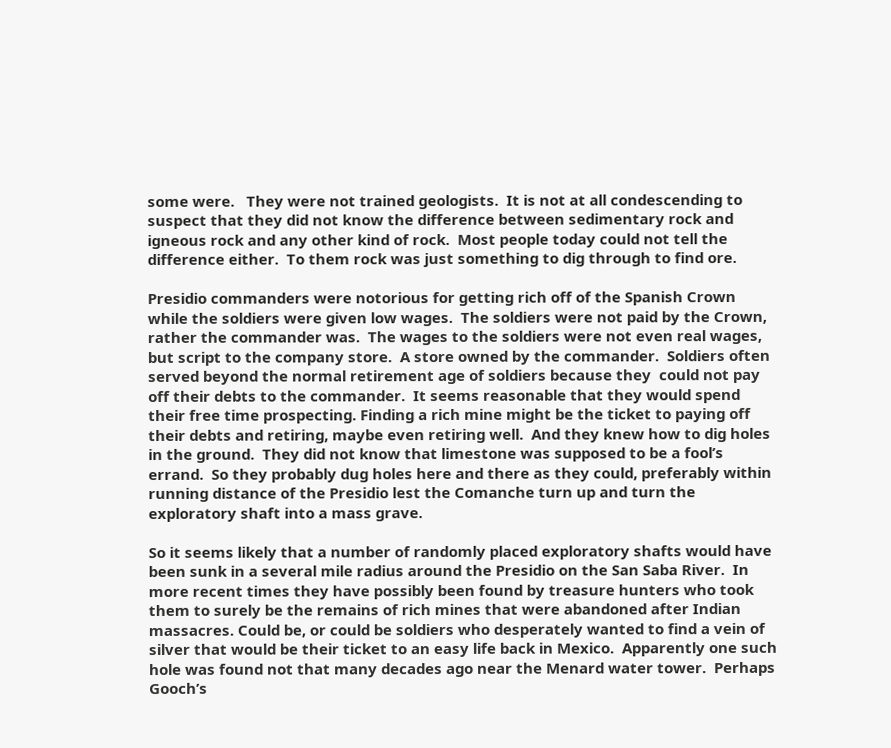some were.   They were not trained geologists.  It is not at all condescending to suspect that they did not know the difference between sedimentary rock and igneous rock and any other kind of rock.  Most people today could not tell the difference either.  To them rock was just something to dig through to find ore.

Presidio commanders were notorious for getting rich off of the Spanish Crown while the soldiers were given low wages.  The soldiers were not paid by the Crown, rather the commander was.  The wages to the soldiers were not even real wages, but script to the company store.  A store owned by the commander.  Soldiers often served beyond the normal retirement age of soldiers because they  could not pay off their debts to the commander.  It seems reasonable that they would spend their free time prospecting. Finding a rich mine might be the ticket to paying off their debts and retiring, maybe even retiring well.  And they knew how to dig holes in the ground.  They did not know that limestone was supposed to be a fool’s errand.  So they probably dug holes here and there as they could, preferably within running distance of the Presidio lest the Comanche turn up and turn the exploratory shaft into a mass grave.

So it seems likely that a number of randomly placed exploratory shafts would have been sunk in a several mile radius around the Presidio on the San Saba River.  In more recent times they have possibly been found by treasure hunters who took them to surely be the remains of rich mines that were abandoned after Indian massacres. Could be, or could be soldiers who desperately wanted to find a vein of silver that would be their ticket to an easy life back in Mexico.  Apparently one such hole was found not that many decades ago near the Menard water tower.  Perhaps Gooch’s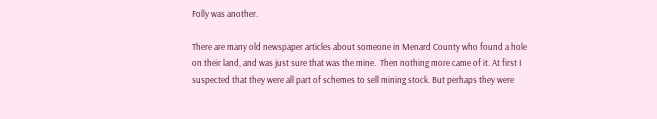Folly was another.

There are many old newspaper articles about someone in Menard County who found a hole on their land, and was just sure that was the mine.  Then nothing more came of it. At first I suspected that they were all part of schemes to sell mining stock. But perhaps they were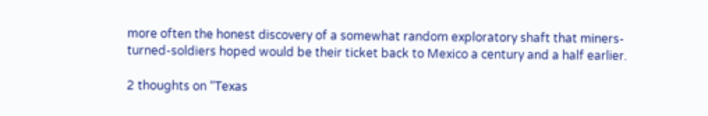more often the honest discovery of a somewhat random exploratory shaft that miners-turned-soldiers hoped would be their ticket back to Mexico a century and a half earlier.

2 thoughts on “Texas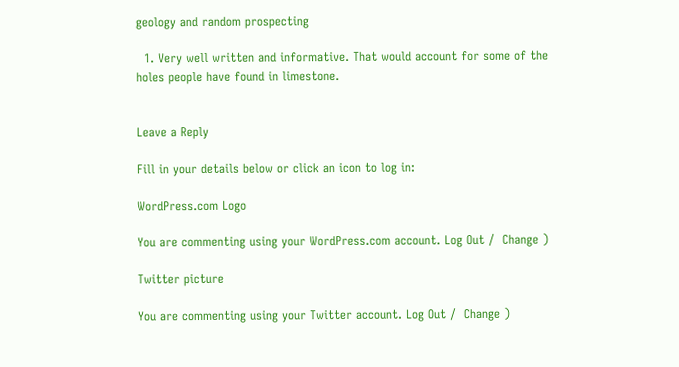geology and random prospecting

  1. Very well written and informative. That would account for some of the holes people have found in limestone.


Leave a Reply

Fill in your details below or click an icon to log in:

WordPress.com Logo

You are commenting using your WordPress.com account. Log Out /  Change )

Twitter picture

You are commenting using your Twitter account. Log Out /  Change )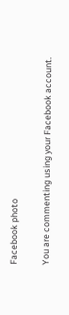Facebook photo

You are commenting using your Facebook account.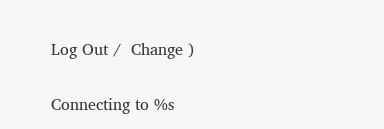Log Out /  Change )

Connecting to %s